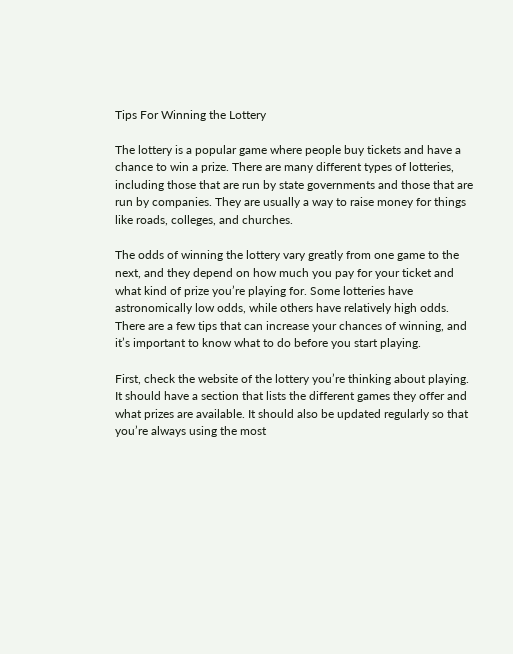Tips For Winning the Lottery

The lottery is a popular game where people buy tickets and have a chance to win a prize. There are many different types of lotteries, including those that are run by state governments and those that are run by companies. They are usually a way to raise money for things like roads, colleges, and churches.

The odds of winning the lottery vary greatly from one game to the next, and they depend on how much you pay for your ticket and what kind of prize you’re playing for. Some lotteries have astronomically low odds, while others have relatively high odds. There are a few tips that can increase your chances of winning, and it’s important to know what to do before you start playing.

First, check the website of the lottery you’re thinking about playing. It should have a section that lists the different games they offer and what prizes are available. It should also be updated regularly so that you’re always using the most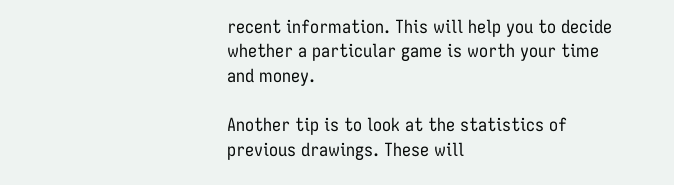recent information. This will help you to decide whether a particular game is worth your time and money.

Another tip is to look at the statistics of previous drawings. These will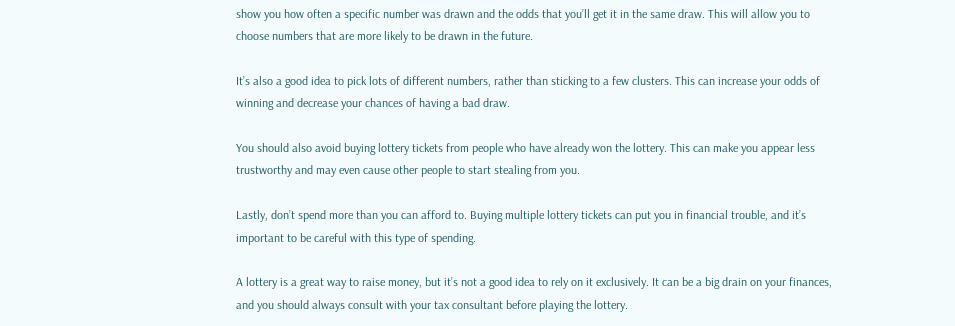show you how often a specific number was drawn and the odds that you’ll get it in the same draw. This will allow you to choose numbers that are more likely to be drawn in the future.

It’s also a good idea to pick lots of different numbers, rather than sticking to a few clusters. This can increase your odds of winning and decrease your chances of having a bad draw.

You should also avoid buying lottery tickets from people who have already won the lottery. This can make you appear less trustworthy and may even cause other people to start stealing from you.

Lastly, don’t spend more than you can afford to. Buying multiple lottery tickets can put you in financial trouble, and it’s important to be careful with this type of spending.

A lottery is a great way to raise money, but it’s not a good idea to rely on it exclusively. It can be a big drain on your finances, and you should always consult with your tax consultant before playing the lottery.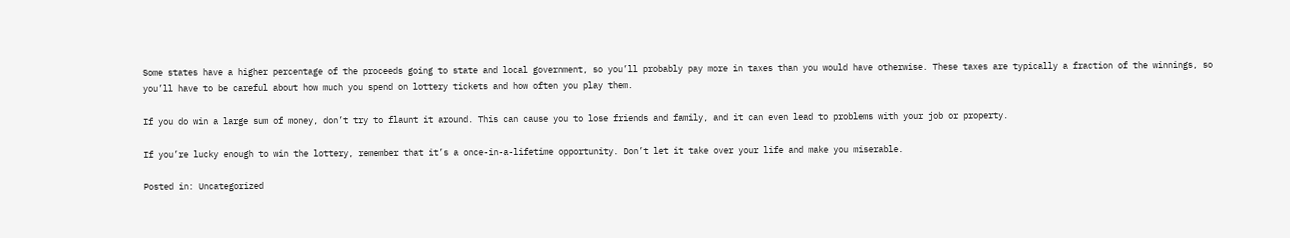Some states have a higher percentage of the proceeds going to state and local government, so you’ll probably pay more in taxes than you would have otherwise. These taxes are typically a fraction of the winnings, so you’ll have to be careful about how much you spend on lottery tickets and how often you play them.

If you do win a large sum of money, don’t try to flaunt it around. This can cause you to lose friends and family, and it can even lead to problems with your job or property.

If you’re lucky enough to win the lottery, remember that it’s a once-in-a-lifetime opportunity. Don’t let it take over your life and make you miserable.

Posted in: Uncategorized